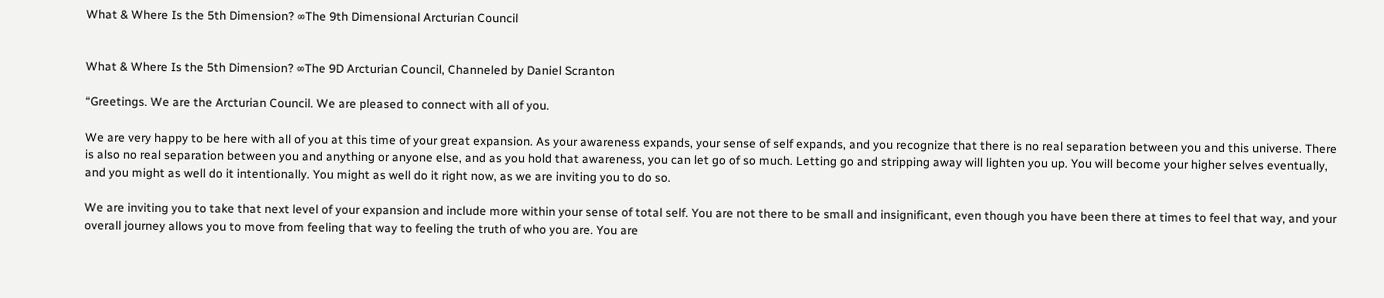What & Where Is the 5th Dimension? ∞The 9th Dimensional Arcturian Council


What & Where Is the 5th Dimension? ∞The 9D Arcturian Council, Channeled by Daniel Scranton

“Greetings. We are the Arcturian Council. We are pleased to connect with all of you.

We are very happy to be here with all of you at this time of your great expansion. As your awareness expands, your sense of self expands, and you recognize that there is no real separation between you and this universe. There is also no real separation between you and anything or anyone else, and as you hold that awareness, you can let go of so much. Letting go and stripping away will lighten you up. You will become your higher selves eventually, and you might as well do it intentionally. You might as well do it right now, as we are inviting you to do so.

We are inviting you to take that next level of your expansion and include more within your sense of total self. You are not there to be small and insignificant, even though you have been there at times to feel that way, and your overall journey allows you to move from feeling that way to feeling the truth of who you are. You are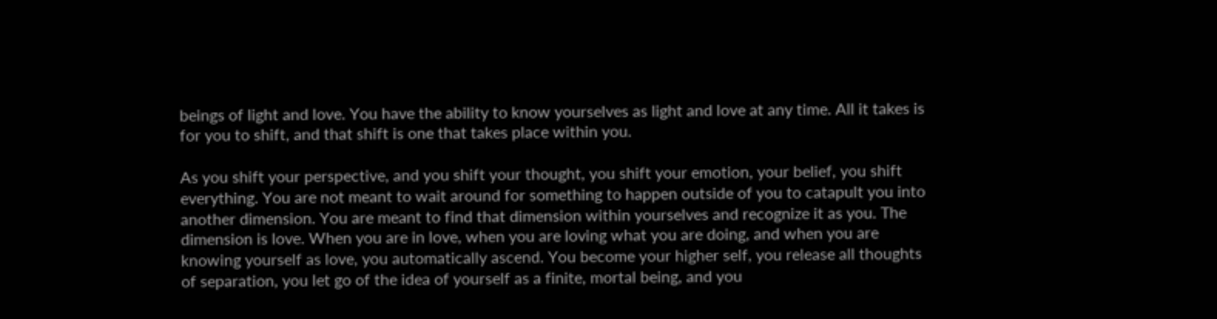beings of light and love. You have the ability to know yourselves as light and love at any time. All it takes is for you to shift, and that shift is one that takes place within you.

As you shift your perspective, and you shift your thought, you shift your emotion, your belief, you shift everything. You are not meant to wait around for something to happen outside of you to catapult you into another dimension. You are meant to find that dimension within yourselves and recognize it as you. The dimension is love. When you are in love, when you are loving what you are doing, and when you are knowing yourself as love, you automatically ascend. You become your higher self, you release all thoughts of separation, you let go of the idea of yourself as a finite, mortal being, and you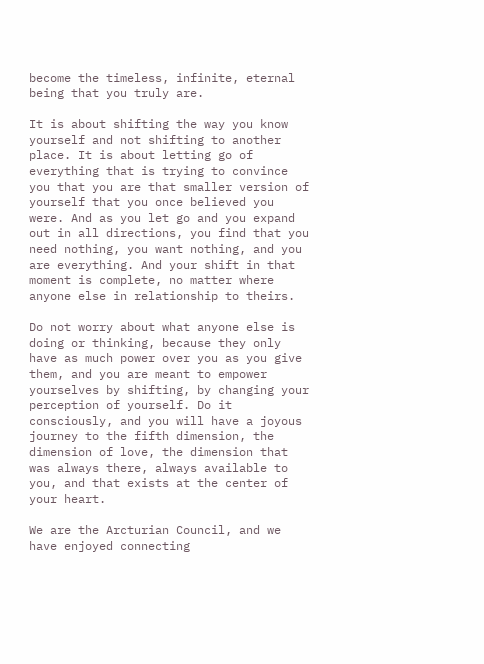become the timeless, infinite, eternal being that you truly are.

It is about shifting the way you know yourself and not shifting to another place. It is about letting go of everything that is trying to convince you that you are that smaller version of yourself that you once believed you were. And as you let go and you expand out in all directions, you find that you need nothing, you want nothing, and you are everything. And your shift in that moment is complete, no matter where anyone else in relationship to theirs.

Do not worry about what anyone else is doing or thinking, because they only have as much power over you as you give them, and you are meant to empower yourselves by shifting, by changing your perception of yourself. Do it consciously, and you will have a joyous journey to the fifth dimension, the dimension of love, the dimension that was always there, always available to you, and that exists at the center of your heart.

We are the Arcturian Council, and we have enjoyed connecting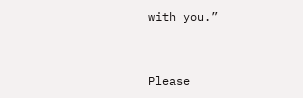with you.”


Please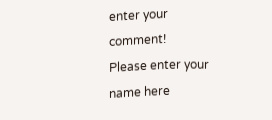enter your comment!
Please enter your name here